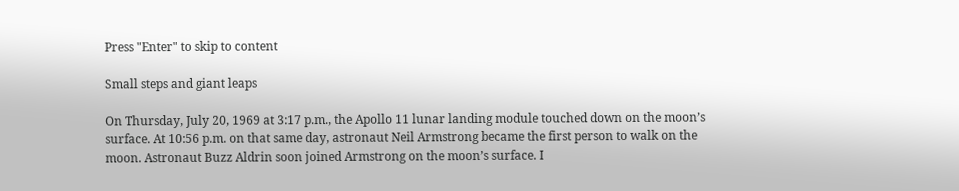Press "Enter" to skip to content

Small steps and giant leaps

On Thursday, July 20, 1969 at 3:17 p.m., the Apollo 11 lunar landing module touched down on the moon’s surface. At 10:56 p.m. on that same day, astronaut Neil Armstrong became the first person to walk on the moon. Astronaut Buzz Aldrin soon joined Armstrong on the moon’s surface. I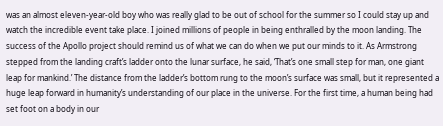was an almost eleven-year-old boy who was really glad to be out of school for the summer so I could stay up and watch the incredible event take place. I joined millions of people in being enthralled by the moon landing. The success of the Apollo project should remind us of what we can do when we put our minds to it. As Armstrong stepped from the landing craft’s ladder onto the lunar surface, he said, ‘That’s one small step for man, one giant leap for mankind.’ The distance from the ladder’s bottom rung to the moon’s surface was small, but it represented a huge leap forward in humanity’s understanding of our place in the universe. For the first time, a human being had set foot on a body in our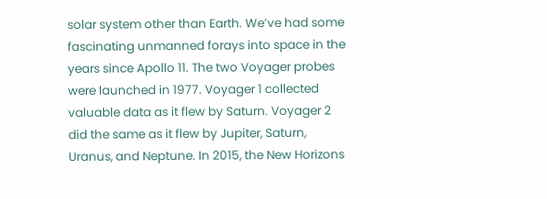solar system other than Earth. We’ve had some fascinating unmanned forays into space in the years since Apollo 11. The two Voyager probes were launched in 1977. Voyager 1 collected valuable data as it flew by Saturn. Voyager 2 did the same as it flew by Jupiter, Saturn, Uranus, and Neptune. In 2015, the New Horizons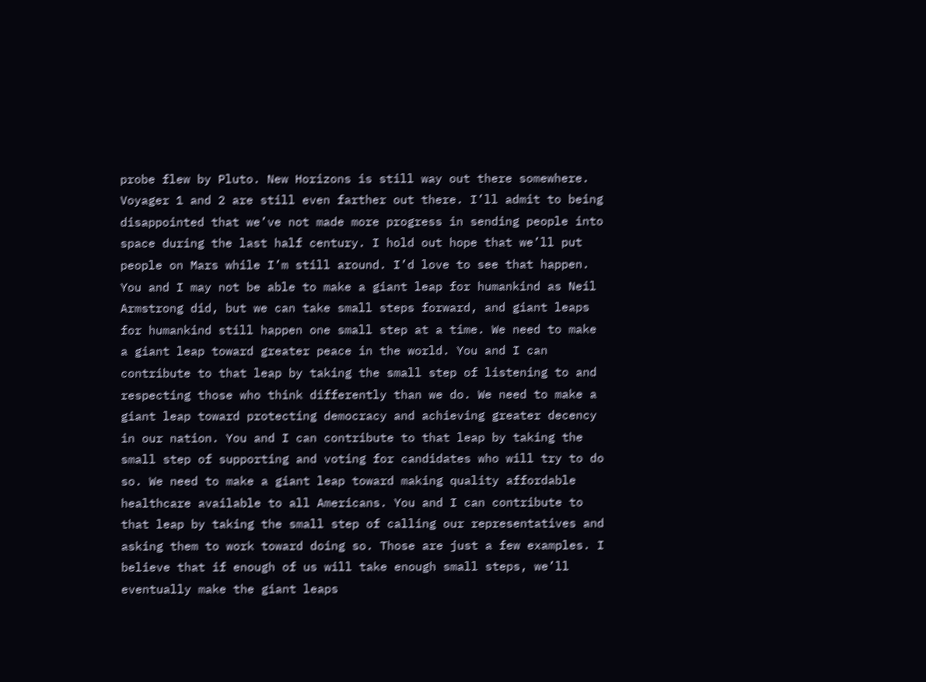probe flew by Pluto. New Horizons is still way out there somewhere. Voyager 1 and 2 are still even farther out there. I’ll admit to being disappointed that we’ve not made more progress in sending people into space during the last half century. I hold out hope that we’ll put people on Mars while I’m still around. I’d love to see that happen. You and I may not be able to make a giant leap for humankind as Neil Armstrong did, but we can take small steps forward, and giant leaps for humankind still happen one small step at a time. We need to make a giant leap toward greater peace in the world. You and I can contribute to that leap by taking the small step of listening to and respecting those who think differently than we do. We need to make a giant leap toward protecting democracy and achieving greater decency in our nation. You and I can contribute to that leap by taking the small step of supporting and voting for candidates who will try to do so. We need to make a giant leap toward making quality affordable healthcare available to all Americans. You and I can contribute to that leap by taking the small step of calling our representatives and asking them to work toward doing so. Those are just a few examples. I believe that if enough of us will take enough small steps, we’ll eventually make the giant leaps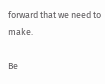forward that we need to make.

Be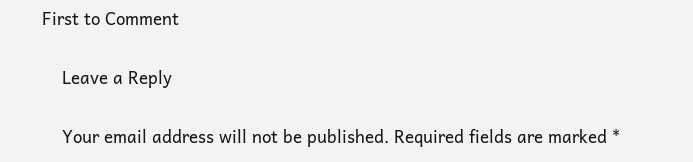First to Comment

    Leave a Reply

    Your email address will not be published. Required fields are marked *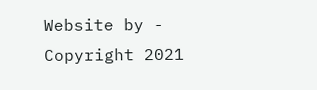Website by - Copyright 2021